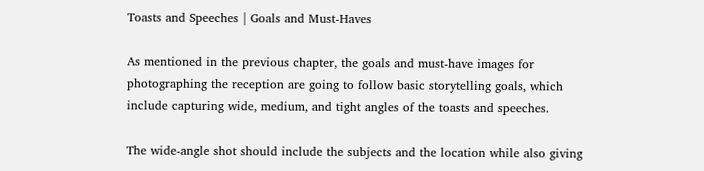Toasts and Speeches | Goals and Must-Haves

As mentioned in the previous chapter, the goals and must-have images for photographing the reception are going to follow basic storytelling goals, which include capturing wide, medium, and tight angles of the toasts and speeches.

The wide-angle shot should include the subjects and the location while also giving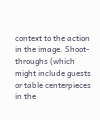context to the action in the image. Shoot-throughs (which might include guests or table centerpieces in the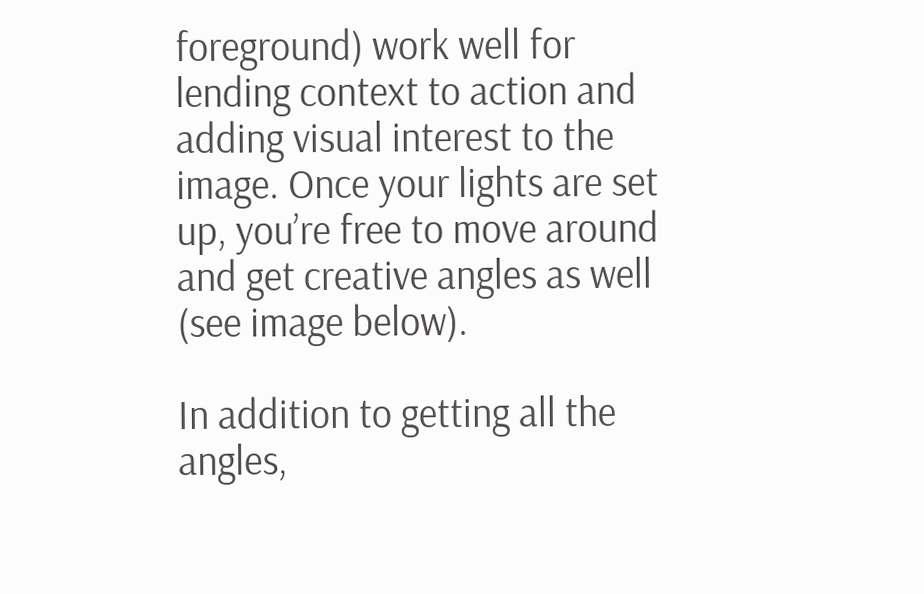foreground) work well for lending context to action and adding visual interest to the image. Once your lights are set up, you’re free to move around and get creative angles as well (see image below).

In addition to getting all the angles,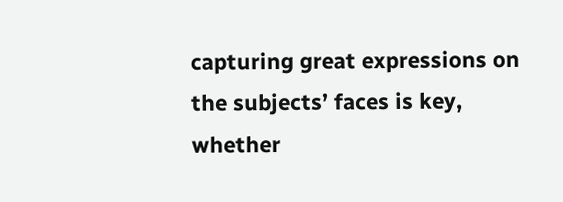capturing great expressions on the subjects’ faces is key, whether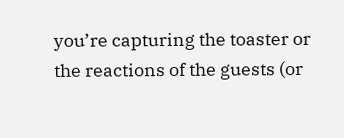you’re capturing the toaster or the reactions of the guests (or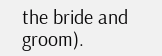the bride and groom).